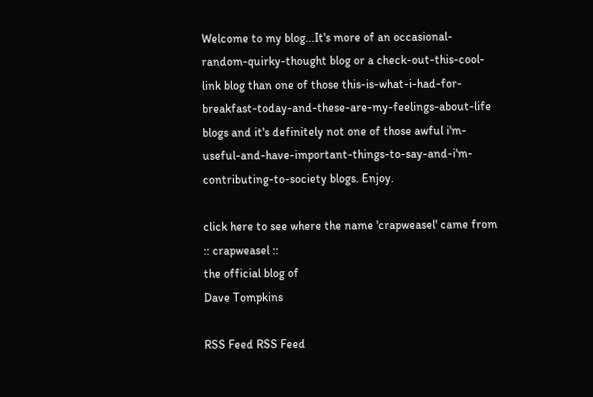Welcome to my blog...It's more of an occasional-random-quirky-thought blog or a check-out-this-cool-link blog than one of those this-is-what-i-had-for-breakfast-today-and-these-are-my-feelings-about-life blogs and it's definitely not one of those awful i'm-useful-and-have-important-things-to-say-and-i'm-contributing-to-society blogs. Enjoy.

click here to see where the name 'crapweasel' came from
:: crapweasel ::
the official blog of
Dave Tompkins

RSS Feed RSS Feed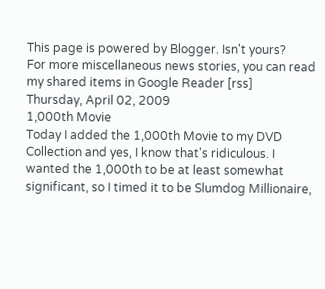This page is powered by Blogger. Isn't yours?
For more miscellaneous news stories, you can read my shared items in Google Reader [rss]
Thursday, April 02, 2009
1,000th Movie
Today I added the 1,000th Movie to my DVD Collection and yes, I know that's ridiculous. I wanted the 1,000th to be at least somewhat significant, so I timed it to be Slumdog Millionaire,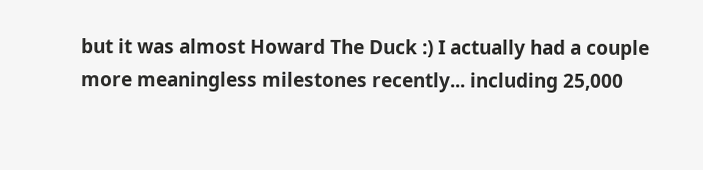but it was almost Howard The Duck :) I actually had a couple more meaningless milestones recently... including 25,000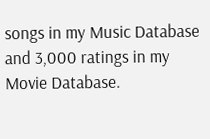songs in my Music Database and 3,000 ratings in my Movie Database.